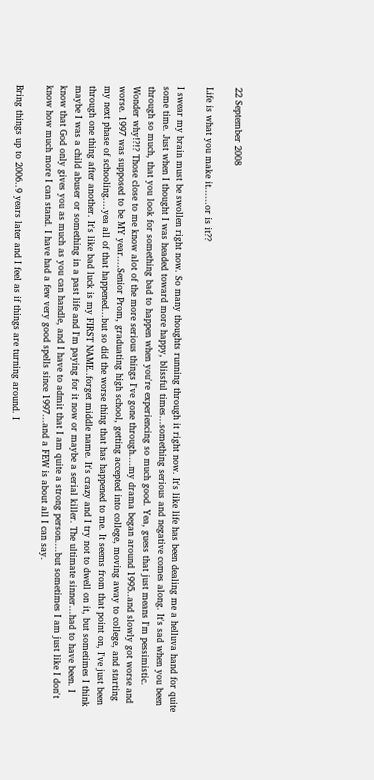22 September 2008

Life is what you make it......or is it??

I swear my brain must be swollen right now. So many thoughts running through it right now. It's like life has been dealing me a helluva hand for quite some time. Just when I thought I was headed toward more happy, blissful times...something serious and negative comes along. It's sad when you been through so much, that you look for something bad to happen when you're experiencing so much good. Yea, guess that just means I'm pessimistic. Wonder why!?!? Those close to me know alot of the more serious things I've gone through....my drama began around 1995..and slowly got worse and worse. 1997 was supposed to be MY year....Senior Prom, graduating high school, getting accepted into college, moving away to college, and starting my next phase of schooling....yea all of that happened...but so did the worse thing that has happened to me. It seems from that point on, I've just been through one thing after another. It's like bad luck is my FIRST NAME..forget middle name. It's crazy and I try not to dwell on it, but sometimes I think maybe I was a child abuser or something in a past life and I'm paying for it now or maybe a serial killer. The ultimate sinner...had to have been. I know that God only gives you as much as you can handle, and I have to admit that I am quite a strong person....but sometimes I am just like I don't know how much more I can stand. I have had a few very good spells since 1997...and a FEW is about all I can say.

Bring things up to 2006..9 years later and I feel as if things are turning around. I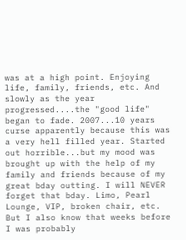was at a high point. Enjoying life, family, friends, etc. And slowly as the year progressed....the "good life" began to fade. 2007...10 years curse apparently because this was a very hell filled year. Started out horrible...but my mood was brought up with the help of my family and friends because of my great bday outting. I will NEVER forget that bday. Limo, Pearl Lounge, VIP, broken chair, etc. But I also know that weeks before I was probably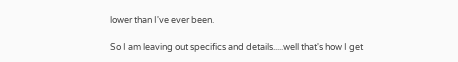lower than I've ever been.

So I am leaving out specifics and details.....well that's how I get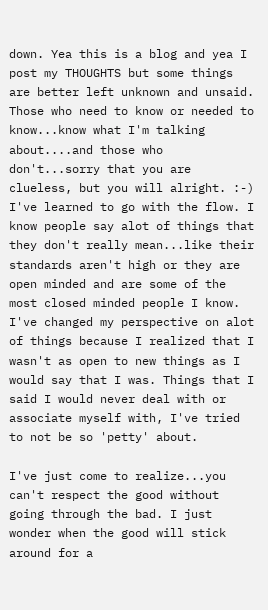down. Yea this is a blog and yea I post my THOUGHTS but some things are better left unknown and unsaid. Those who need to know or needed to know...know what I'm talking about....and those who don't...sorry that you are clueless, but you will alright. :-) I've learned to go with the flow. I know people say alot of things that they don't really mean...like their standards aren't high or they are open minded and are some of the most closed minded people I know. I've changed my perspective on alot of things because I realized that I wasn't as open to new things as I would say that I was. Things that I said I would never deal with or associate myself with, I've tried to not be so 'petty' about.

I've just come to realize...you can't respect the good without going through the bad. I just wonder when the good will stick around for a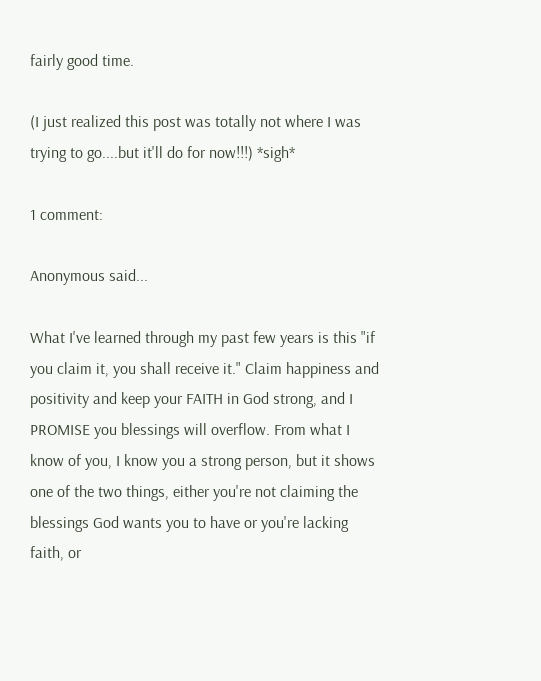fairly good time.

(I just realized this post was totally not where I was trying to go....but it'll do for now!!!) *sigh*

1 comment:

Anonymous said...

What I've learned through my past few years is this "if you claim it, you shall receive it." Claim happiness and positivity and keep your FAITH in God strong, and I PROMISE you blessings will overflow. From what I know of you, I know you a strong person, but it shows one of the two things, either you're not claiming the blessings God wants you to have or you're lacking faith, or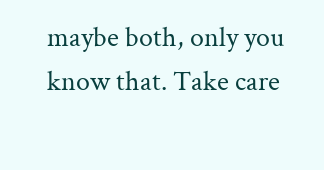maybe both, only you know that. Take care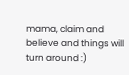mama, claim and believe and things will turn around :)